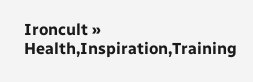Ironcult » Health,Inspiration,Training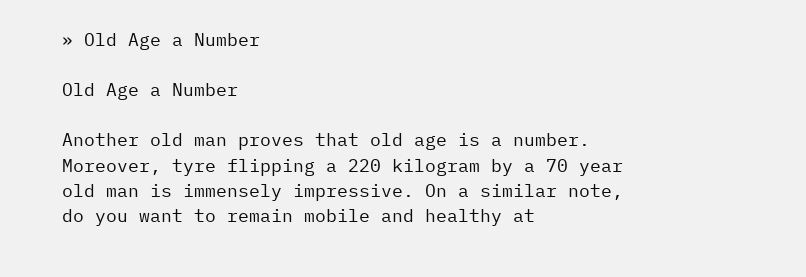» Old Age a Number

Old Age a Number

Another old man proves that old age is a number. Moreover, tyre flipping a 220 kilogram by a 70 year old man is immensely impressive. On a similar note, do you want to remain mobile and healthy at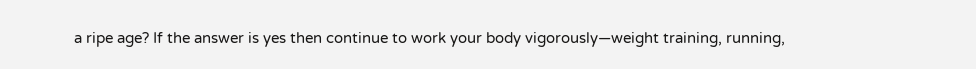a ripe age? If the answer is yes then continue to work your body vigorously—weight training, running,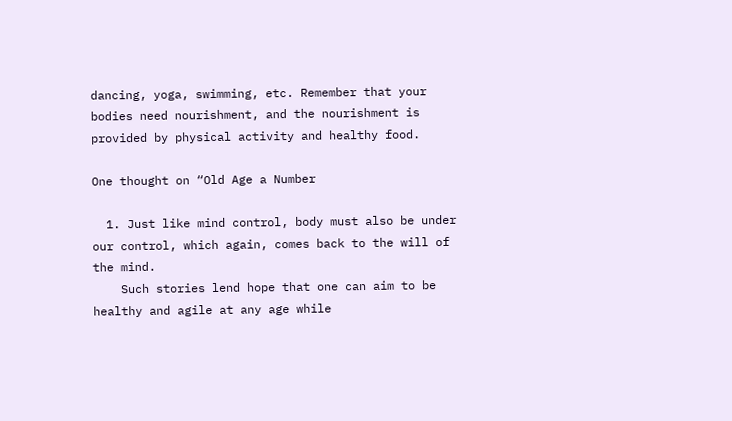dancing, yoga, swimming, etc. Remember that your bodies need nourishment, and the nourishment is provided by physical activity and healthy food.

One thought on “Old Age a Number

  1. Just like mind control, body must also be under our control, which again, comes back to the will of the mind.
    Such stories lend hope that one can aim to be healthy and agile at any age while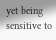yet being sensitive to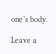one’s body.

Leave a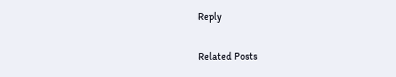Reply

Related Posts